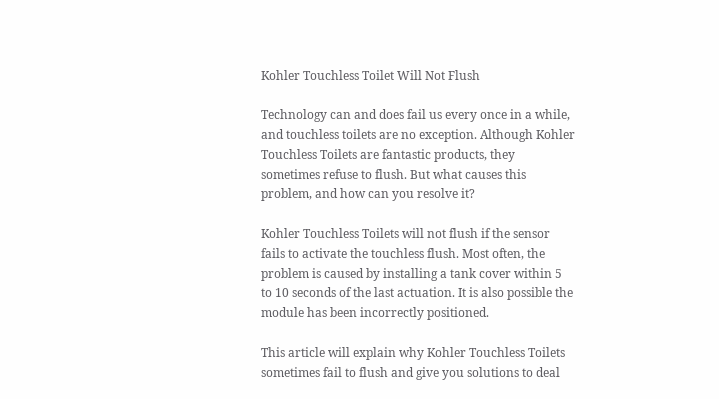Kohler Touchless Toilet Will Not Flush

Technology can and does fail us every once in a while, and touchless toilets are no exception. Although Kohler Touchless Toilets are fantastic products, they sometimes refuse to flush. But what causes this problem, and how can you resolve it?

Kohler Touchless Toilets will not flush if the sensor fails to activate the touchless flush. Most often, the problem is caused by installing a tank cover within 5 to 10 seconds of the last actuation. It is also possible the module has been incorrectly positioned.

This article will explain why Kohler Touchless Toilets sometimes fail to flush and give you solutions to deal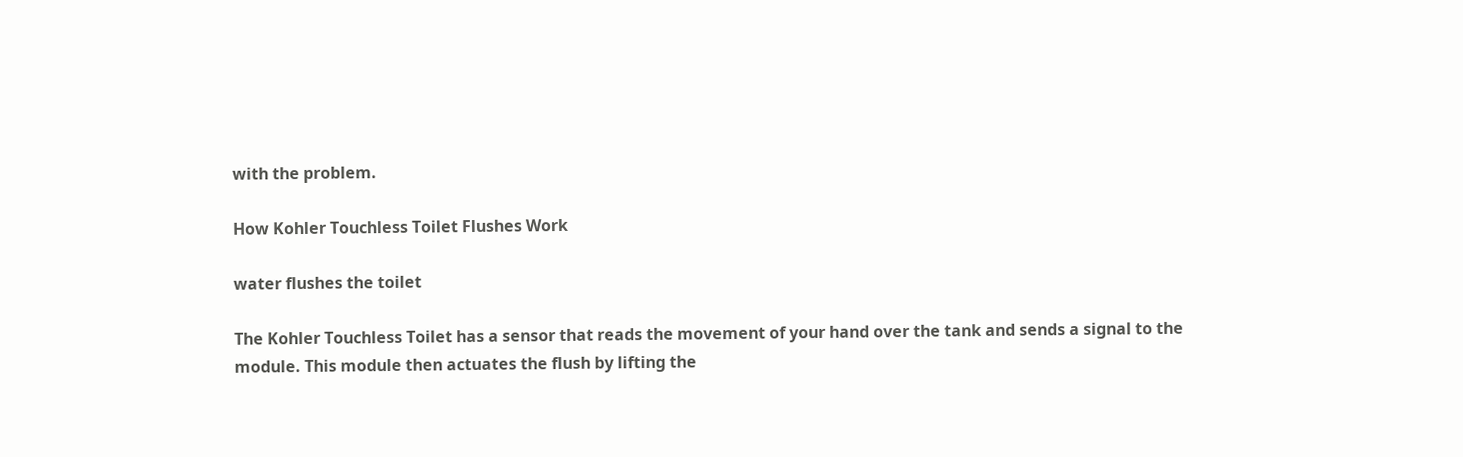with the problem.

How Kohler Touchless Toilet Flushes Work

water flushes the toilet

The Kohler Touchless Toilet has a sensor that reads the movement of your hand over the tank and sends a signal to the module. This module then actuates the flush by lifting the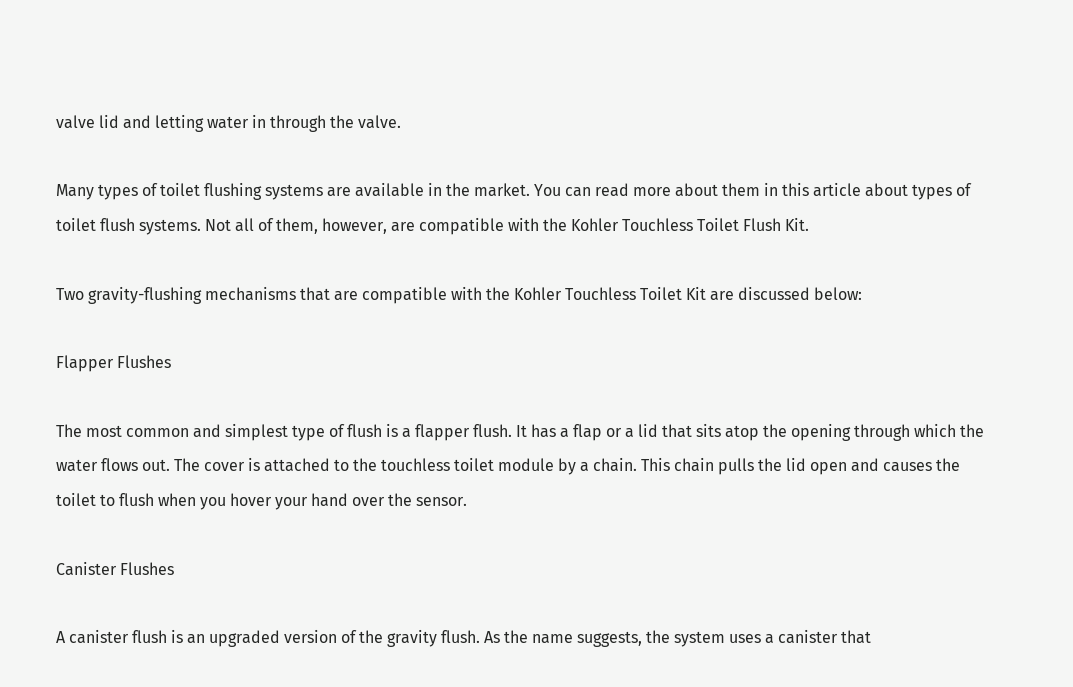valve lid and letting water in through the valve.

Many types of toilet flushing systems are available in the market. You can read more about them in this article about types of toilet flush systems. Not all of them, however, are compatible with the Kohler Touchless Toilet Flush Kit.

Two gravity-flushing mechanisms that are compatible with the Kohler Touchless Toilet Kit are discussed below:

Flapper Flushes

The most common and simplest type of flush is a flapper flush. It has a flap or a lid that sits atop the opening through which the water flows out. The cover is attached to the touchless toilet module by a chain. This chain pulls the lid open and causes the toilet to flush when you hover your hand over the sensor.

Canister Flushes

A canister flush is an upgraded version of the gravity flush. As the name suggests, the system uses a canister that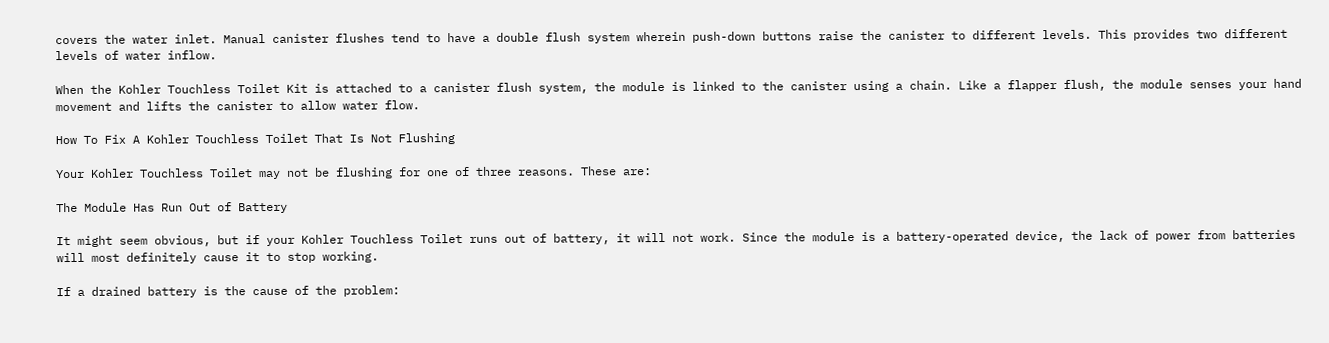covers the water inlet. Manual canister flushes tend to have a double flush system wherein push-down buttons raise the canister to different levels. This provides two different levels of water inflow.

When the Kohler Touchless Toilet Kit is attached to a canister flush system, the module is linked to the canister using a chain. Like a flapper flush, the module senses your hand movement and lifts the canister to allow water flow.

How To Fix A Kohler Touchless Toilet That Is Not Flushing

Your Kohler Touchless Toilet may not be flushing for one of three reasons. These are:

The Module Has Run Out of Battery

It might seem obvious, but if your Kohler Touchless Toilet runs out of battery, it will not work. Since the module is a battery-operated device, the lack of power from batteries will most definitely cause it to stop working.

If a drained battery is the cause of the problem: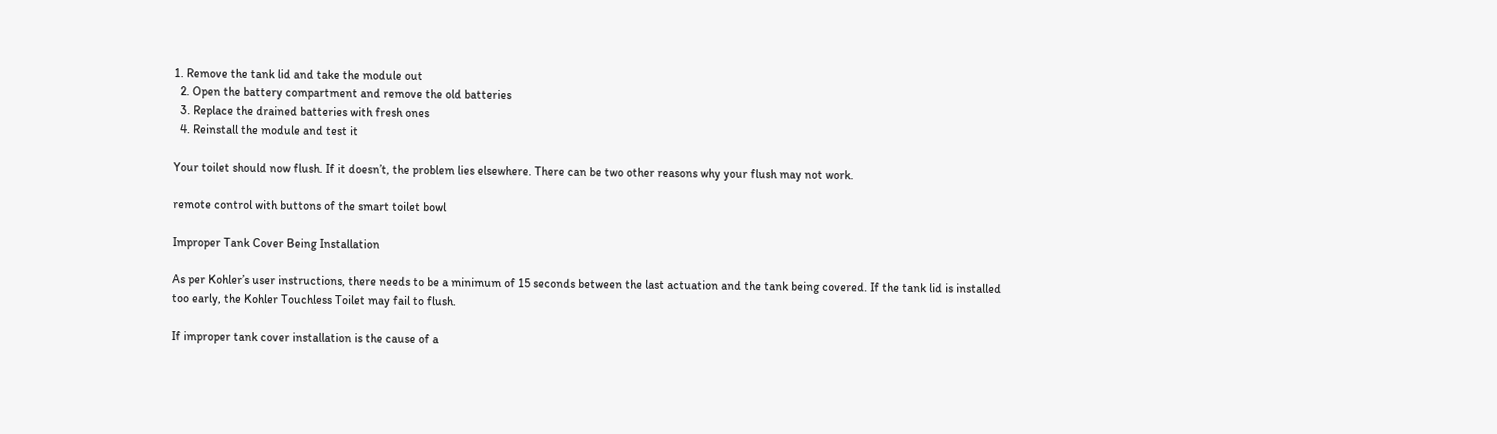1. Remove the tank lid and take the module out
  2. Open the battery compartment and remove the old batteries
  3. Replace the drained batteries with fresh ones
  4. Reinstall the module and test it

Your toilet should now flush. If it doesn’t, the problem lies elsewhere. There can be two other reasons why your flush may not work.

remote control with buttons of the smart toilet bowl

Improper Tank Cover Being Installation

As per Kohler’s user instructions, there needs to be a minimum of 15 seconds between the last actuation and the tank being covered. If the tank lid is installed too early, the Kohler Touchless Toilet may fail to flush.

If improper tank cover installation is the cause of a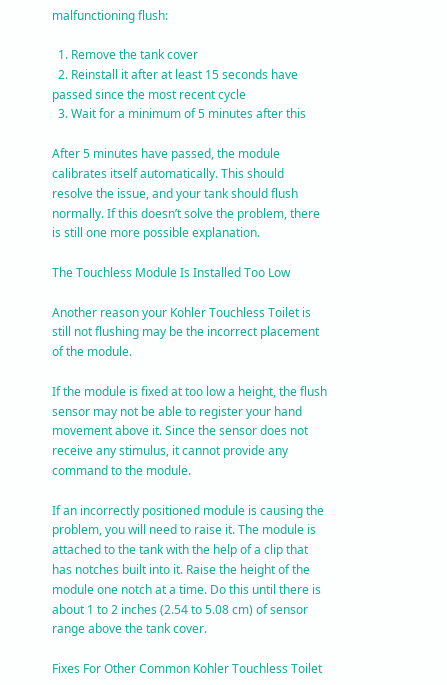malfunctioning flush:

  1. Remove the tank cover
  2. Reinstall it after at least 15 seconds have passed since the most recent cycle
  3. Wait for a minimum of 5 minutes after this

After 5 minutes have passed, the module calibrates itself automatically. This should resolve the issue, and your tank should flush normally. If this doesn’t solve the problem, there is still one more possible explanation.

The Touchless Module Is Installed Too Low

Another reason your Kohler Touchless Toilet is still not flushing may be the incorrect placement of the module.

If the module is fixed at too low a height, the flush sensor may not be able to register your hand movement above it. Since the sensor does not receive any stimulus, it cannot provide any command to the module.

If an incorrectly positioned module is causing the problem, you will need to raise it. The module is attached to the tank with the help of a clip that has notches built into it. Raise the height of the module one notch at a time. Do this until there is about 1 to 2 inches (2.54 to 5.08 cm) of sensor range above the tank cover.

Fixes For Other Common Kohler Touchless Toilet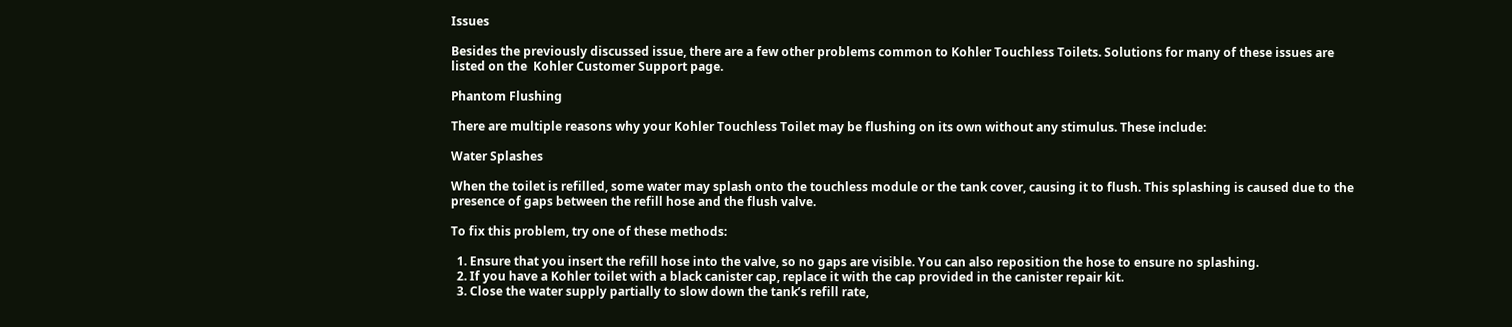Issues

Besides the previously discussed issue, there are a few other problems common to Kohler Touchless Toilets. Solutions for many of these issues are listed on the  Kohler Customer Support page.

Phantom Flushing

There are multiple reasons why your Kohler Touchless Toilet may be flushing on its own without any stimulus. These include:

Water Splashes

When the toilet is refilled, some water may splash onto the touchless module or the tank cover, causing it to flush. This splashing is caused due to the presence of gaps between the refill hose and the flush valve.

To fix this problem, try one of these methods:

  1. Ensure that you insert the refill hose into the valve, so no gaps are visible. You can also reposition the hose to ensure no splashing.
  2. If you have a Kohler toilet with a black canister cap, replace it with the cap provided in the canister repair kit.
  3. Close the water supply partially to slow down the tank’s refill rate,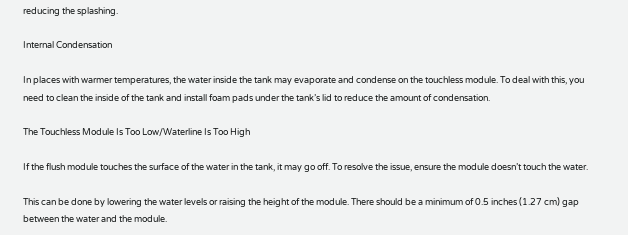reducing the splashing.

Internal Condensation

In places with warmer temperatures, the water inside the tank may evaporate and condense on the touchless module. To deal with this, you need to clean the inside of the tank and install foam pads under the tank’s lid to reduce the amount of condensation.

The Touchless Module Is Too Low/Waterline Is Too High

If the flush module touches the surface of the water in the tank, it may go off. To resolve the issue, ensure the module doesn’t touch the water.

This can be done by lowering the water levels or raising the height of the module. There should be a minimum of 0.5 inches (1.27 cm) gap between the water and the module.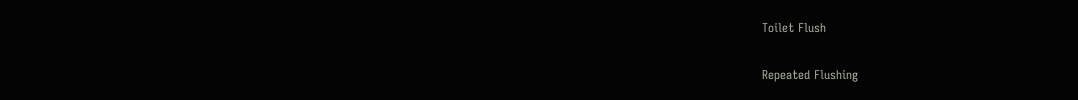Toilet Flush

Repeated Flushing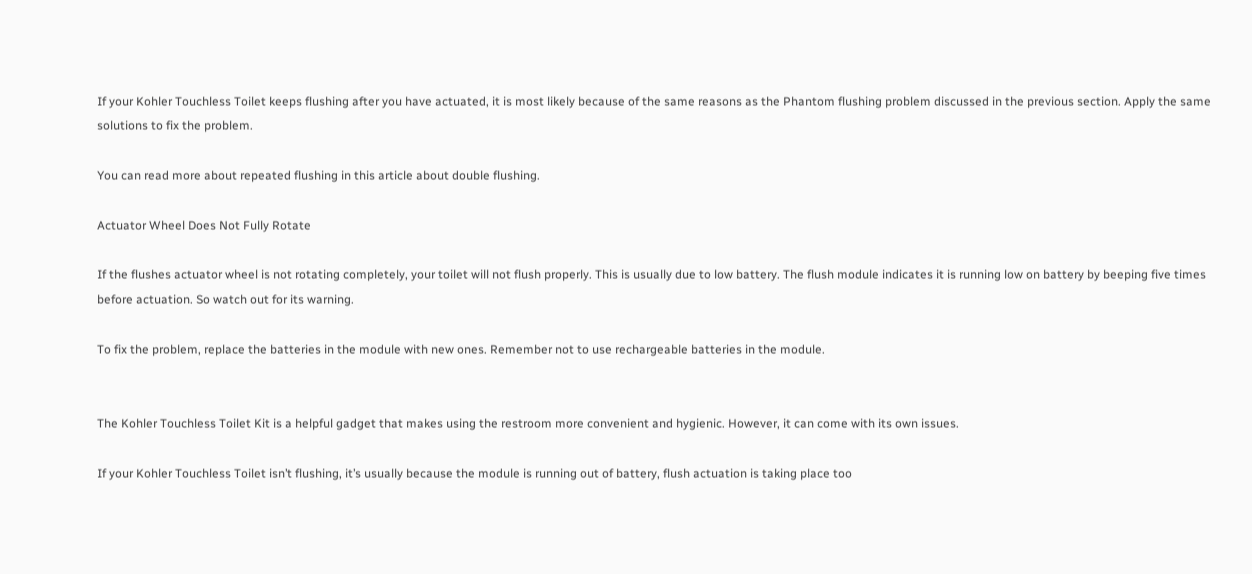If your Kohler Touchless Toilet keeps flushing after you have actuated, it is most likely because of the same reasons as the Phantom flushing problem discussed in the previous section. Apply the same solutions to fix the problem.

You can read more about repeated flushing in this article about double flushing.

Actuator Wheel Does Not Fully Rotate

If the flushes actuator wheel is not rotating completely, your toilet will not flush properly. This is usually due to low battery. The flush module indicates it is running low on battery by beeping five times before actuation. So watch out for its warning.

To fix the problem, replace the batteries in the module with new ones. Remember not to use rechargeable batteries in the module.


The Kohler Touchless Toilet Kit is a helpful gadget that makes using the restroom more convenient and hygienic. However, it can come with its own issues.

If your Kohler Touchless Toilet isn’t flushing, it’s usually because the module is running out of battery, flush actuation is taking place too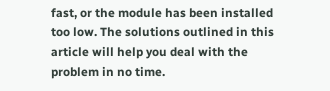fast, or the module has been installed too low. The solutions outlined in this article will help you deal with the problem in no time.